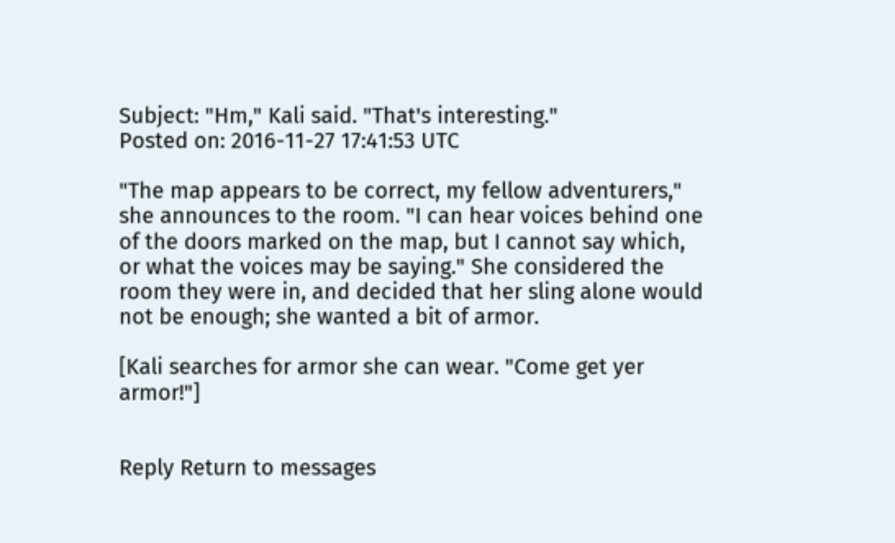Subject: "Hm," Kali said. "That's interesting."
Posted on: 2016-11-27 17:41:53 UTC

"The map appears to be correct, my fellow adventurers," she announces to the room. "I can hear voices behind one of the doors marked on the map, but I cannot say which, or what the voices may be saying." She considered the room they were in, and decided that her sling alone would not be enough; she wanted a bit of armor.

[Kali searches for armor she can wear. "Come get yer armor!"]


Reply Return to messages